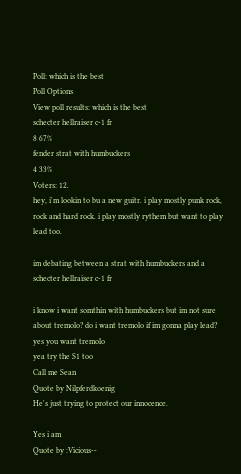Poll: which is the best
Poll Options
View poll results: which is the best
schecter hellraiser c-1 fr
8 67%
fender strat with humbuckers
4 33%
Voters: 12.
hey, i'm lookin to bu a new guitr. i play mostly punk rock, rock and hard rock. i play mostly rythem but want to play lead too.

im debating between a strat with humbuckers and a schecter hellraiser c-1 fr

i know i want somthin with humbuckers but im not sure about tremolo? do i want tremolo if im gonna play lead?
yes you want tremolo
yea try the S1 too
Call me Sean
Quote by Nilpferdkoenig
He's just trying to protect our innocence.

Yes i am
Quote by :Vicious--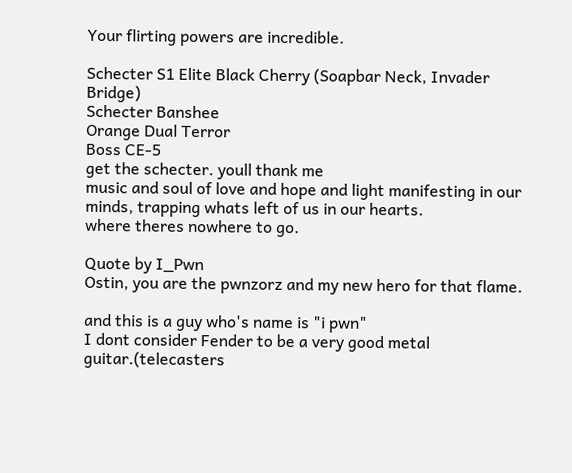Your flirting powers are incredible.

Schecter S1 Elite Black Cherry (Soapbar Neck, Invader Bridge)
Schecter Banshee
Orange Dual Terror
Boss CE-5
get the schecter. youll thank me
music and soul of love and hope and light manifesting in our minds, trapping whats left of us in our hearts.
where theres nowhere to go.

Quote by I_Pwn
Ostin, you are the pwnzorz and my new hero for that flame.

and this is a guy who's name is "i pwn"
I dont consider Fender to be a very good metal guitar.(telecasters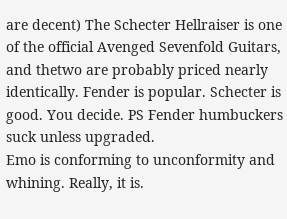are decent) The Schecter Hellraiser is one of the official Avenged Sevenfold Guitars, and thetwo are probably priced nearly identically. Fender is popular. Schecter is good. You decide. PS Fender humbuckers suck unless upgraded.
Emo is conforming to unconformity and whining. Really, it is.